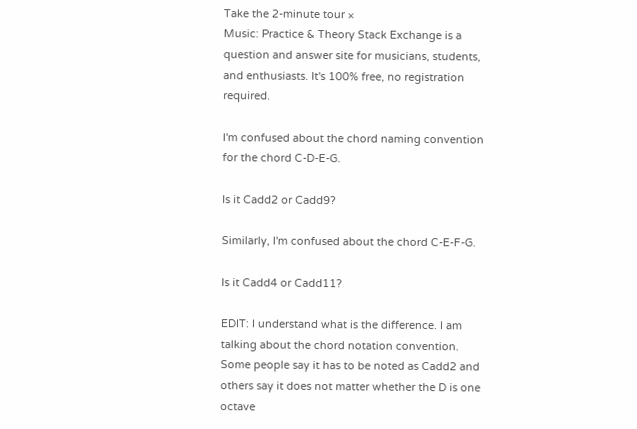Take the 2-minute tour ×
Music: Practice & Theory Stack Exchange is a question and answer site for musicians, students, and enthusiasts. It's 100% free, no registration required.

I'm confused about the chord naming convention for the chord C-D-E-G.

Is it Cadd2 or Cadd9?

Similarly, I'm confused about the chord C-E-F-G.

Is it Cadd4 or Cadd11?

EDIT: I understand what is the difference. I am talking about the chord notation convention. Some people say it has to be noted as Cadd2 and others say it does not matter whether the D is one octave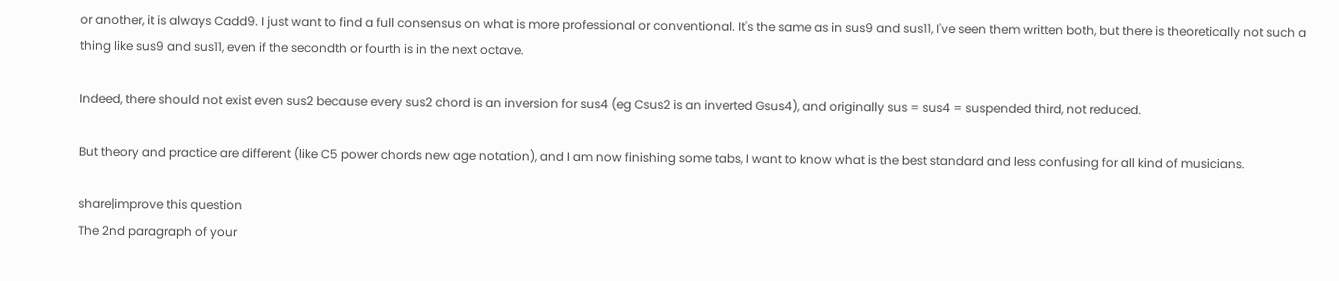or another, it is always Cadd9. I just want to find a full consensus on what is more professional or conventional. It's the same as in sus9 and sus11, I've seen them written both, but there is theoretically not such a thing like sus9 and sus11, even if the secondth or fourth is in the next octave.

Indeed, there should not exist even sus2 because every sus2 chord is an inversion for sus4 (eg Csus2 is an inverted Gsus4), and originally sus = sus4 = suspended third, not reduced.

But theory and practice are different (like C5 power chords new age notation), and I am now finishing some tabs, I want to know what is the best standard and less confusing for all kind of musicians.

share|improve this question
The 2nd paragraph of your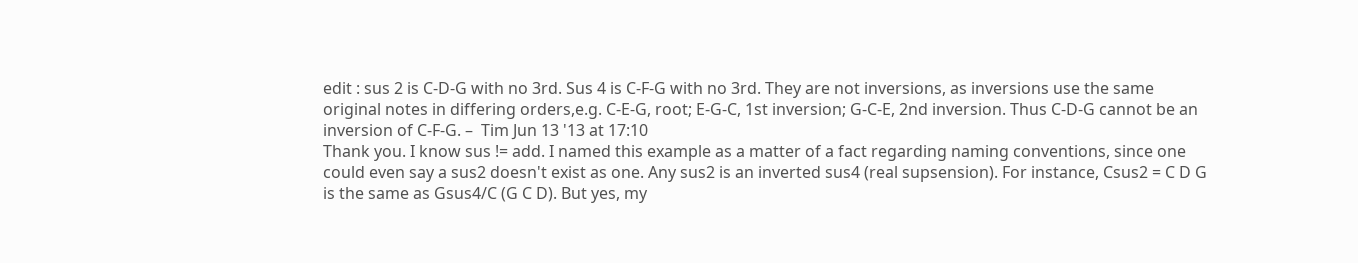edit : sus 2 is C-D-G with no 3rd. Sus 4 is C-F-G with no 3rd. They are not inversions, as inversions use the same original notes in differing orders,e.g. C-E-G, root; E-G-C, 1st inversion; G-C-E, 2nd inversion. Thus C-D-G cannot be an inversion of C-F-G. –  Tim Jun 13 '13 at 17:10
Thank you. I know sus != add. I named this example as a matter of a fact regarding naming conventions, since one could even say a sus2 doesn't exist as one. Any sus2 is an inverted sus4 (real supsension). For instance, Csus2 = C D G is the same as Gsus4/C (G C D). But yes, my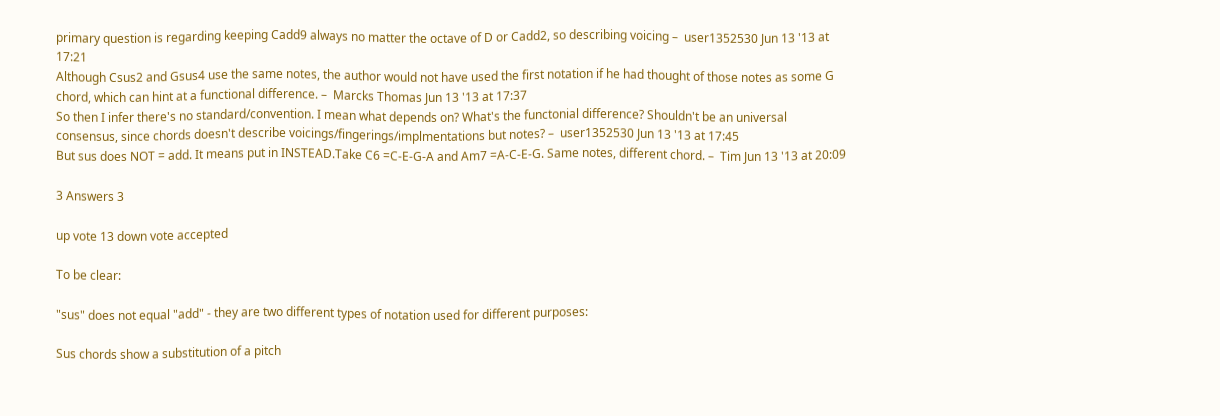primary question is regarding keeping Cadd9 always no matter the octave of D or Cadd2, so describing voicing –  user1352530 Jun 13 '13 at 17:21
Although Csus2 and Gsus4 use the same notes, the author would not have used the first notation if he had thought of those notes as some G chord, which can hint at a functional difference. –  Marcks Thomas Jun 13 '13 at 17:37
So then I infer there's no standard/convention. I mean what depends on? What's the functonial difference? Shouldn't be an universal consensus, since chords doesn't describe voicings/fingerings/implmentations but notes? –  user1352530 Jun 13 '13 at 17:45
But sus does NOT = add. It means put in INSTEAD.Take C6 =C-E-G-A and Am7 =A-C-E-G. Same notes, different chord. –  Tim Jun 13 '13 at 20:09

3 Answers 3

up vote 13 down vote accepted

To be clear:

"sus" does not equal "add" - they are two different types of notation used for different purposes:

Sus chords show a substitution of a pitch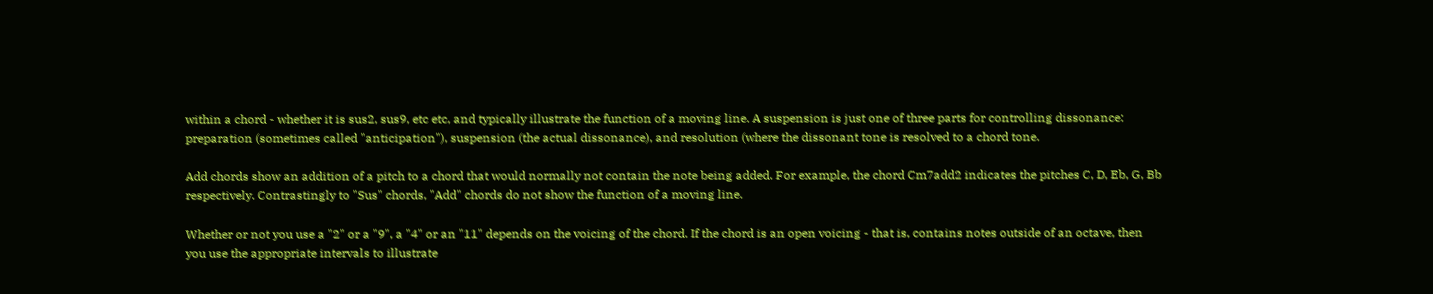within a chord - whether it is sus2, sus9, etc etc, and typically illustrate the function of a moving line. A suspension is just one of three parts for controlling dissonance: preparation (sometimes called "anticipation"), suspension (the actual dissonance), and resolution (where the dissonant tone is resolved to a chord tone.

Add chords show an addition of a pitch to a chord that would normally not contain the note being added. For example, the chord Cm7add2 indicates the pitches C, D, Eb, G, Bb respectively. Contrastingly to "Sus" chords, "Add" chords do not show the function of a moving line.

Whether or not you use a "2" or a "9", a "4" or an "11" depends on the voicing of the chord. If the chord is an open voicing - that is, contains notes outside of an octave, then you use the appropriate intervals to illustrate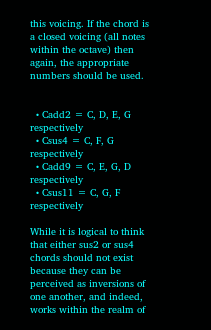this voicing. If the chord is a closed voicing (all notes within the octave) then again, the appropriate numbers should be used.


  • Cadd2 = C, D, E, G respectively
  • Csus4 = C, F, G respectively
  • Cadd9 = C, E, G, D respectively
  • Csus11 = C, G, F respectively

While it is logical to think that either sus2 or sus4 chords should not exist because they can be perceived as inversions of one another, and indeed, works within the realm of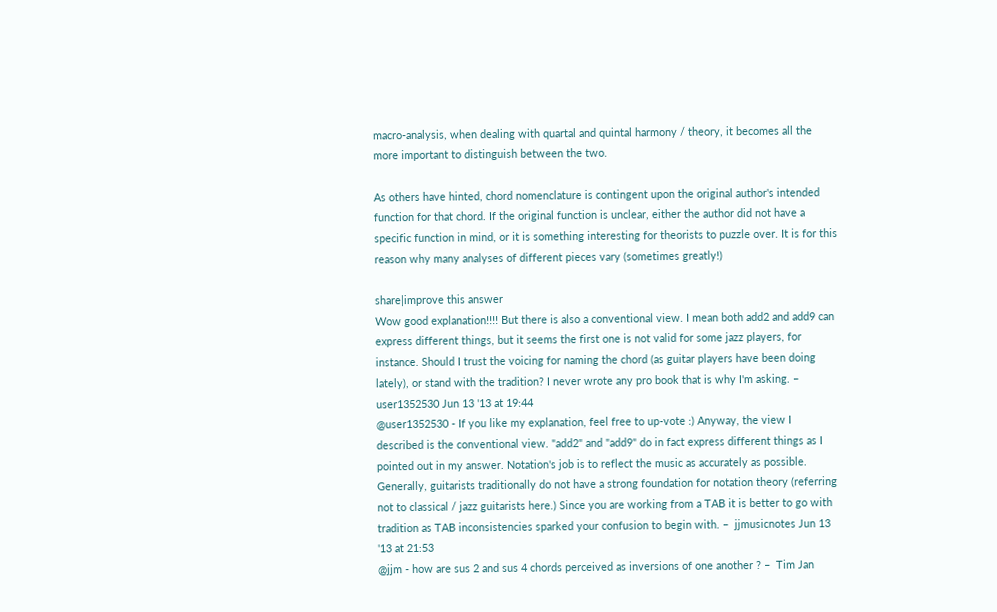macro-analysis, when dealing with quartal and quintal harmony / theory, it becomes all the more important to distinguish between the two.

As others have hinted, chord nomenclature is contingent upon the original author's intended function for that chord. If the original function is unclear, either the author did not have a specific function in mind, or it is something interesting for theorists to puzzle over. It is for this reason why many analyses of different pieces vary (sometimes greatly!)

share|improve this answer
Wow good explanation!!!! But there is also a conventional view. I mean both add2 and add9 can express different things, but it seems the first one is not valid for some jazz players, for instance. Should I trust the voicing for naming the chord (as guitar players have been doing lately), or stand with the tradition? I never wrote any pro book that is why I'm asking. –  user1352530 Jun 13 '13 at 19:44
@user1352530 - If you like my explanation, feel free to up-vote :) Anyway, the view I described is the conventional view. "add2" and "add9" do in fact express different things as I pointed out in my answer. Notation's job is to reflect the music as accurately as possible. Generally, guitarists traditionally do not have a strong foundation for notation theory (referring not to classical / jazz guitarists here.) Since you are working from a TAB it is better to go with tradition as TAB inconsistencies sparked your confusion to begin with. –  jjmusicnotes Jun 13 '13 at 21:53
@jjm - how are sus 2 and sus 4 chords perceived as inversions of one another ? –  Tim Jan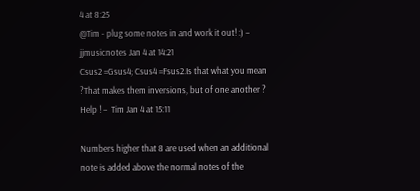4 at 8:25
@Tim - plug some notes in and work it out! :) –  jjmusicnotes Jan 4 at 14:21
Csus2 =Gsus4; Csus4 =Fsus2.Is that what you mean ?That makes them inversions, but of one another ? Help ! –  Tim Jan 4 at 15:11

Numbers higher that 8 are used when an additional note is added above the normal notes of the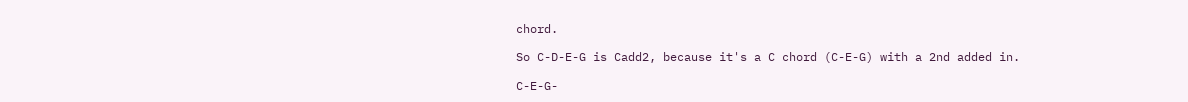chord.

So C-D-E-G is Cadd2, because it's a C chord (C-E-G) with a 2nd added in.

C-E-G-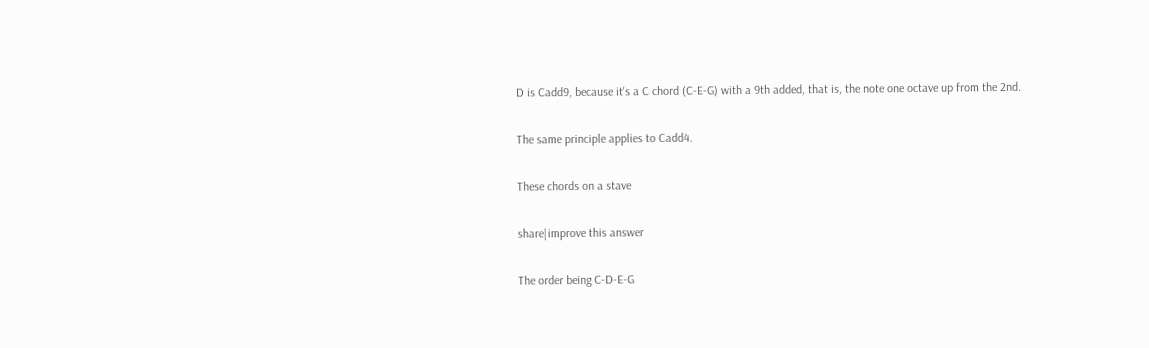D is Cadd9, because it's a C chord (C-E-G) with a 9th added, that is, the note one octave up from the 2nd.

The same principle applies to Cadd4.

These chords on a stave

share|improve this answer

The order being C-D-E-G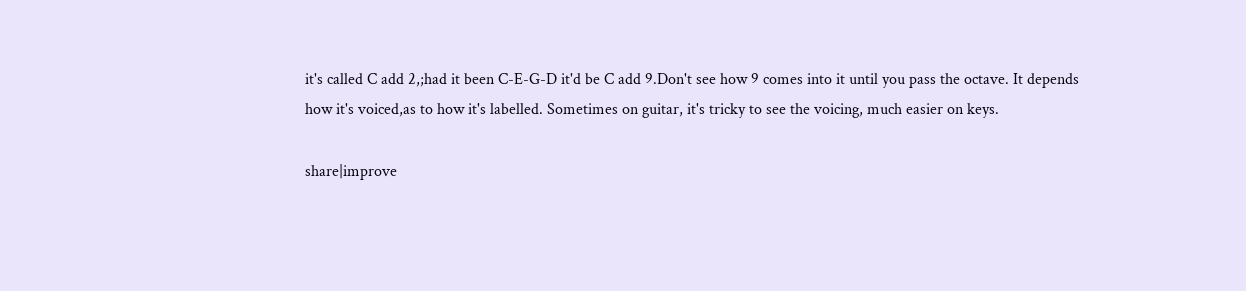it's called C add 2,;had it been C-E-G-D it'd be C add 9.Don't see how 9 comes into it until you pass the octave. It depends how it's voiced,as to how it's labelled. Sometimes on guitar, it's tricky to see the voicing, much easier on keys.

share|improve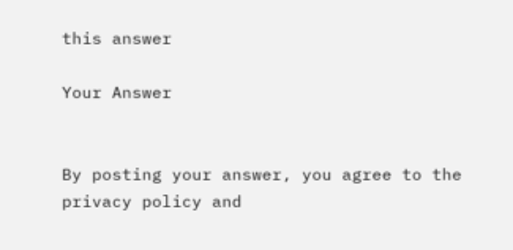this answer

Your Answer


By posting your answer, you agree to the privacy policy and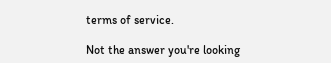terms of service.

Not the answer you're looking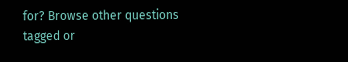for? Browse other questions tagged or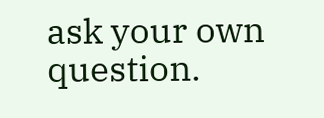ask your own question.